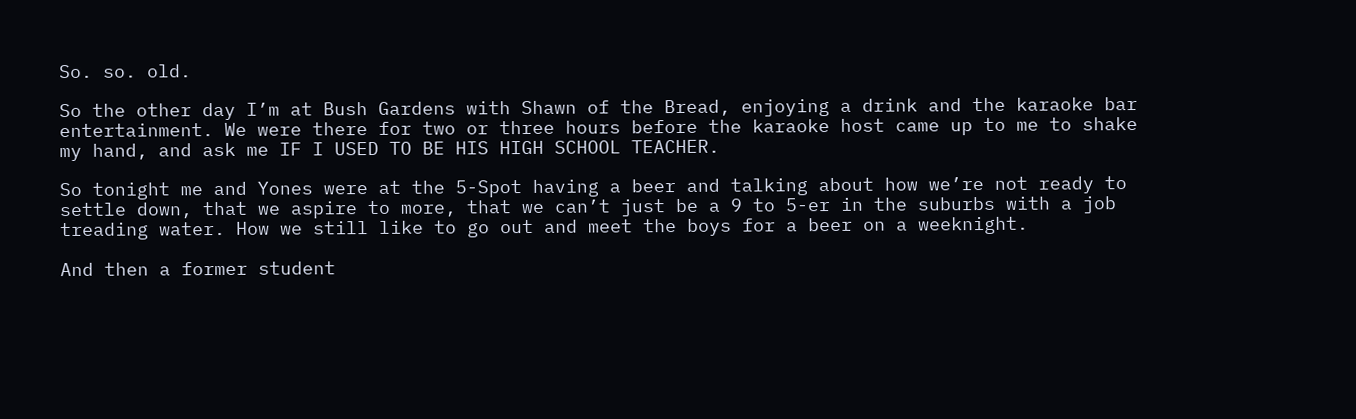So. so. old.

So the other day I’m at Bush Gardens with Shawn of the Bread, enjoying a drink and the karaoke bar entertainment. We were there for two or three hours before the karaoke host came up to me to shake my hand, and ask me IF I USED TO BE HIS HIGH SCHOOL TEACHER.

So tonight me and Yones were at the 5-Spot having a beer and talking about how we’re not ready to settle down, that we aspire to more, that we can’t just be a 9 to 5-er in the suburbs with a job treading water. How we still like to go out and meet the boys for a beer on a weeknight.

And then a former student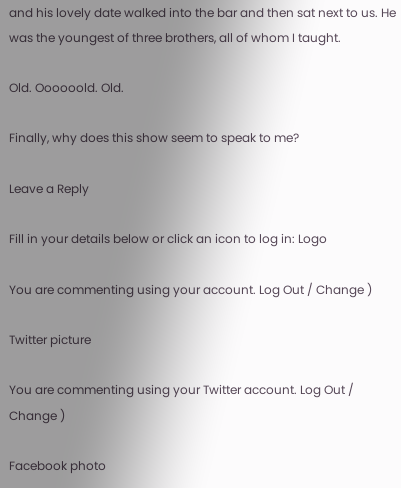and his lovely date walked into the bar and then sat next to us. He was the youngest of three brothers, all of whom I taught.

Old. Oooooold. Old.

Finally, why does this show seem to speak to me?

Leave a Reply

Fill in your details below or click an icon to log in: Logo

You are commenting using your account. Log Out / Change )

Twitter picture

You are commenting using your Twitter account. Log Out / Change )

Facebook photo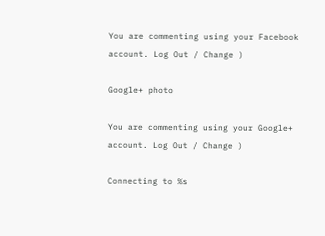You are commenting using your Facebook account. Log Out / Change )

Google+ photo

You are commenting using your Google+ account. Log Out / Change )

Connecting to %s